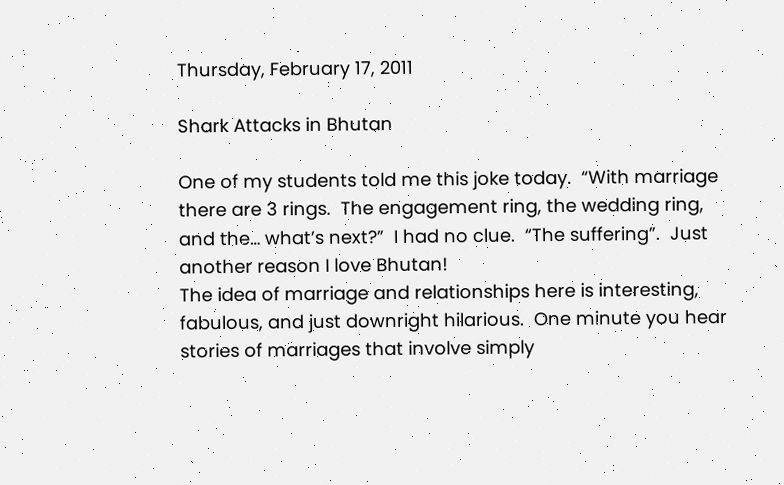Thursday, February 17, 2011

Shark Attacks in Bhutan

One of my students told me this joke today.  “With marriage there are 3 rings.  The engagement ring, the wedding ring, and the… what’s next?”  I had no clue.  “The suffering”.  Just another reason I love Bhutan!
The idea of marriage and relationships here is interesting, fabulous, and just downright hilarious.  One minute you hear stories of marriages that involve simply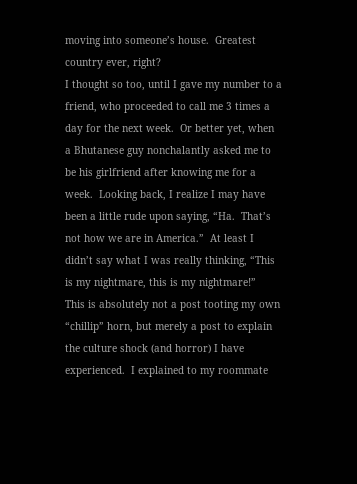moving into someone’s house.  Greatest country ever, right?
I thought so too, until I gave my number to a friend, who proceeded to call me 3 times a day for the next week.  Or better yet, when a Bhutanese guy nonchalantly asked me to be his girlfriend after knowing me for a week.  Looking back, I realize I may have been a little rude upon saying, “Ha.  That’s not how we are in America.”  At least I didn’t say what I was really thinking, “This is my nightmare, this is my nightmare!”
This is absolutely not a post tooting my own “chillip” horn, but merely a post to explain the culture shock (and horror) I have experienced.  I explained to my roommate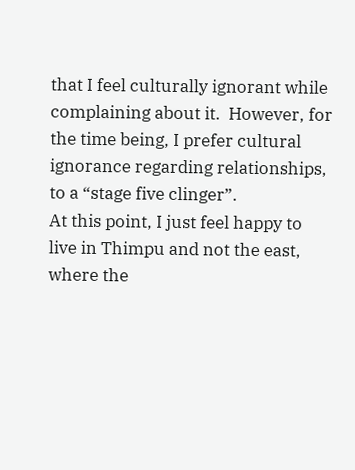that I feel culturally ignorant while complaining about it.  However, for the time being, I prefer cultural ignorance regarding relationships, to a “stage five clinger”.
At this point, I just feel happy to live in Thimpu and not the east, where the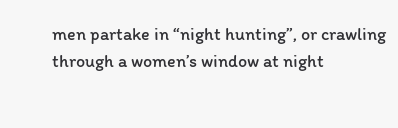men partake in “night hunting”, or crawling through a women’s window at night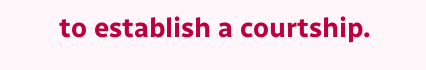to establish a courtship.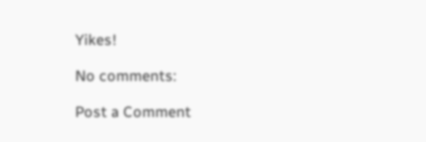Yikes!

No comments:

Post a Comment